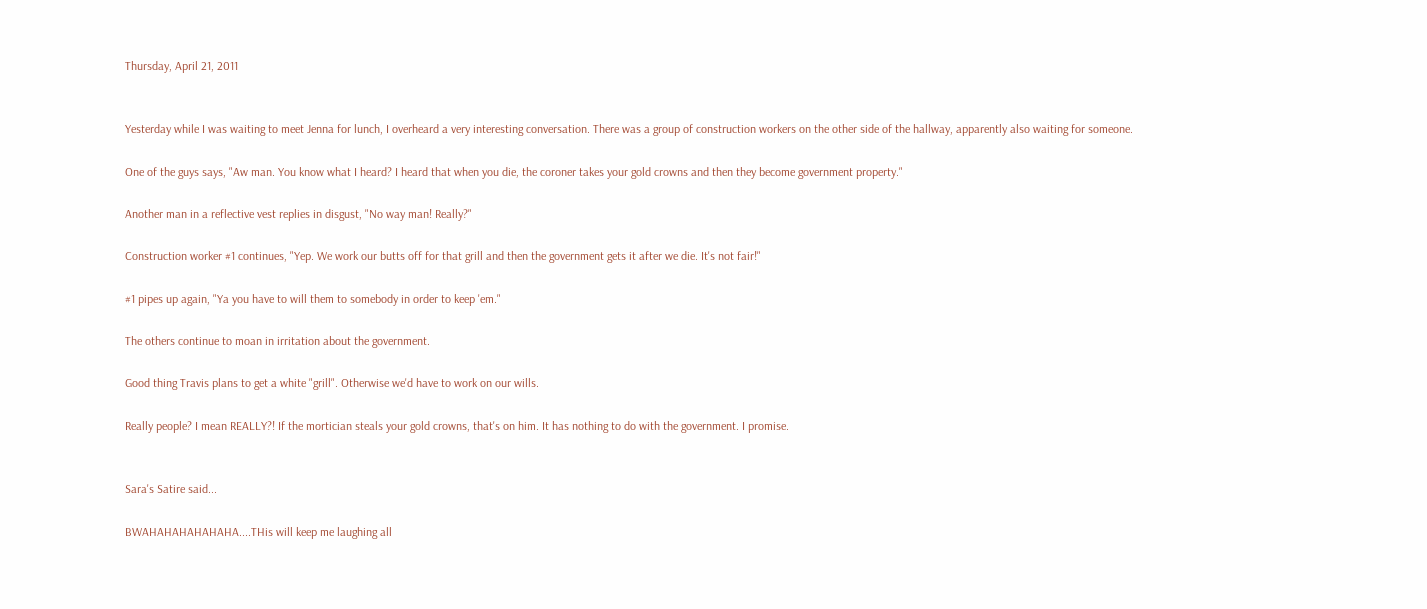Thursday, April 21, 2011


Yesterday while I was waiting to meet Jenna for lunch, I overheard a very interesting conversation. There was a group of construction workers on the other side of the hallway, apparently also waiting for someone.

One of the guys says, "Aw man. You know what I heard? I heard that when you die, the coroner takes your gold crowns and then they become government property."

Another man in a reflective vest replies in disgust, "No way man! Really?"

Construction worker #1 continues, "Yep. We work our butts off for that grill and then the government gets it after we die. It's not fair!"

#1 pipes up again, "Ya you have to will them to somebody in order to keep 'em."

The others continue to moan in irritation about the government.

Good thing Travis plans to get a white "grill". Otherwise we'd have to work on our wills.

Really people? I mean REALLY?! If the mortician steals your gold crowns, that's on him. It has nothing to do with the government. I promise.


Sara's Satire said...

BWAHAHAHAHAHAHA....THis will keep me laughing all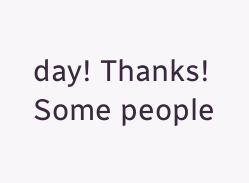day! Thanks! Some people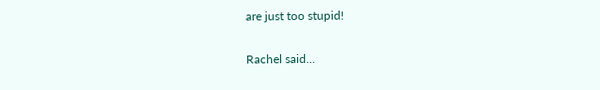are just too stupid!

Rachel said...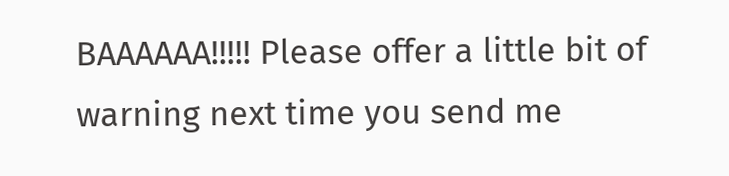BAAAAAA!!!!! Please offer a little bit of warning next time you send me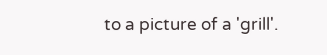to a picture of a 'grill'.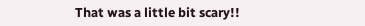That was a little bit scary!!